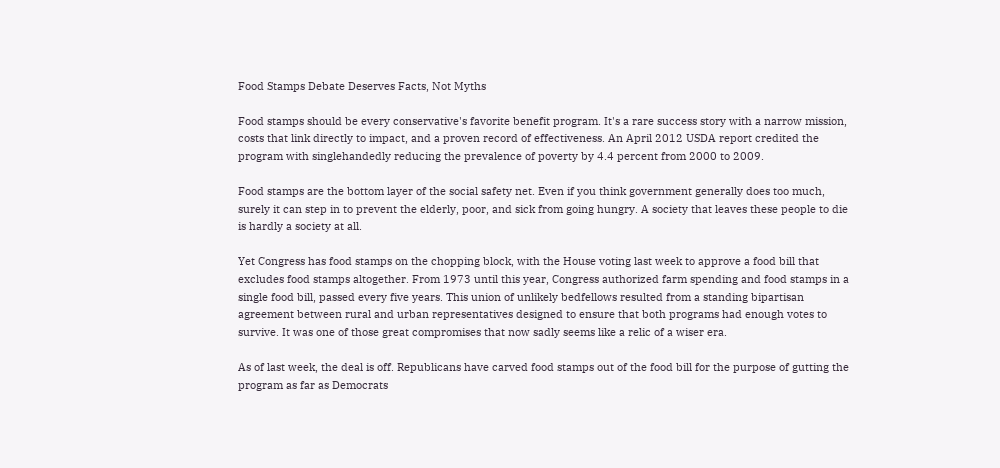Food Stamps Debate Deserves Facts, Not Myths

Food stamps should be every conservative's favorite benefit program. It's a rare success story with a narrow mission, costs that link directly to impact, and a proven record of effectiveness. An April 2012 USDA report credited the program with singlehandedly reducing the prevalence of poverty by 4.4 percent from 2000 to 2009.

Food stamps are the bottom layer of the social safety net. Even if you think government generally does too much, surely it can step in to prevent the elderly, poor, and sick from going hungry. A society that leaves these people to die is hardly a society at all.

Yet Congress has food stamps on the chopping block, with the House voting last week to approve a food bill that excludes food stamps altogether. From 1973 until this year, Congress authorized farm spending and food stamps in a single food bill, passed every five years. This union of unlikely bedfellows resulted from a standing bipartisan agreement between rural and urban representatives designed to ensure that both programs had enough votes to survive. It was one of those great compromises that now sadly seems like a relic of a wiser era.

As of last week, the deal is off. Republicans have carved food stamps out of the food bill for the purpose of gutting the program as far as Democrats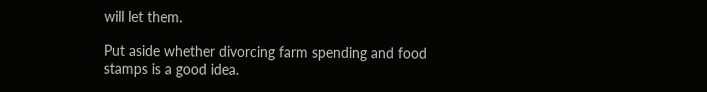will let them.

Put aside whether divorcing farm spending and food stamps is a good idea.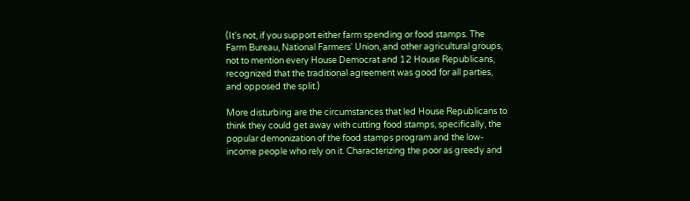(It's not, if you support either farm spending or food stamps. The Farm Bureau, National Farmers' Union, and other agricultural groups, not to mention every House Democrat and 12 House Republicans, recognized that the traditional agreement was good for all parties, and opposed the split.)

More disturbing are the circumstances that led House Republicans to think they could get away with cutting food stamps, specifically, the popular demonization of the food stamps program and the low-income people who rely on it. Characterizing the poor as greedy and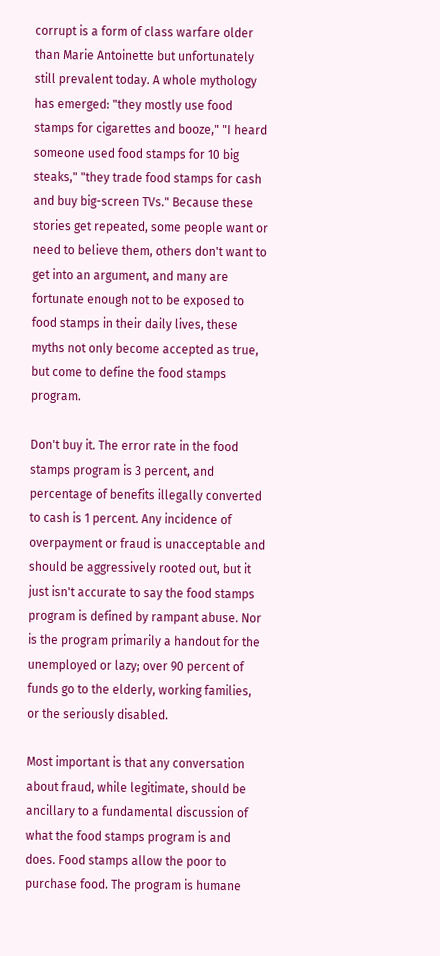corrupt is a form of class warfare older than Marie Antoinette but unfortunately still prevalent today. A whole mythology has emerged: "they mostly use food stamps for cigarettes and booze," "I heard someone used food stamps for 10 big steaks," "they trade food stamps for cash and buy big-screen TVs." Because these stories get repeated, some people want or need to believe them, others don't want to get into an argument, and many are fortunate enough not to be exposed to food stamps in their daily lives, these myths not only become accepted as true, but come to define the food stamps program.

Don't buy it. The error rate in the food stamps program is 3 percent, and percentage of benefits illegally converted to cash is 1 percent. Any incidence of overpayment or fraud is unacceptable and should be aggressively rooted out, but it just isn't accurate to say the food stamps program is defined by rampant abuse. Nor is the program primarily a handout for the unemployed or lazy; over 90 percent of funds go to the elderly, working families, or the seriously disabled.

Most important is that any conversation about fraud, while legitimate, should be ancillary to a fundamental discussion of what the food stamps program is and does. Food stamps allow the poor to purchase food. The program is humane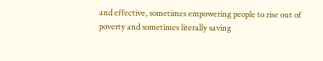and effective, sometimes empowering people to rise out of poverty and sometimes literally saving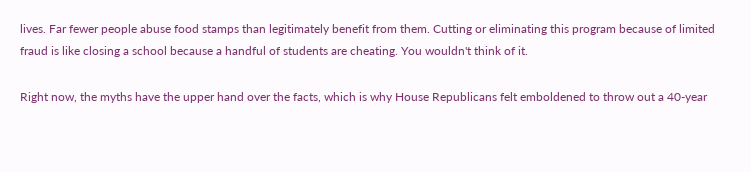lives. Far fewer people abuse food stamps than legitimately benefit from them. Cutting or eliminating this program because of limited fraud is like closing a school because a handful of students are cheating. You wouldn't think of it.

Right now, the myths have the upper hand over the facts, which is why House Republicans felt emboldened to throw out a 40-year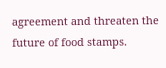agreement and threaten the future of food stamps.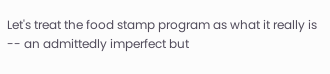Let's treat the food stamp program as what it really is -- an admittedly imperfect but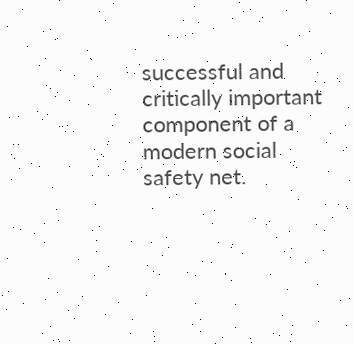successful and critically important component of a modern social safety net.